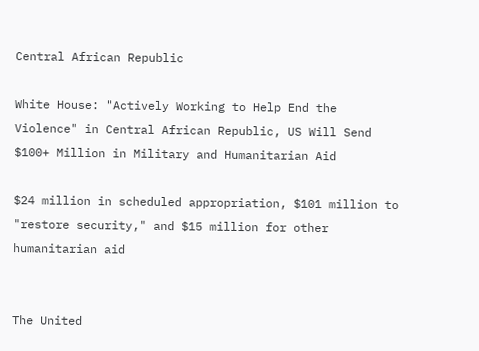Central African Republic

White House: "Actively Working to Help End the Violence" in Central African Republic, US Will Send $100+ Million in Military and Humanitarian Aid

$24 million in scheduled appropriation, $101 million to "restore security," and $15 million for other humanitarian aid


The United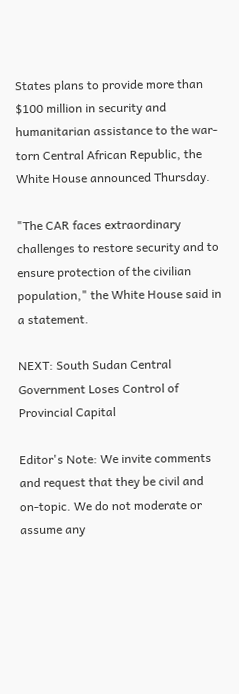States plans to provide more than $100 million in security and humanitarian assistance to the war-torn Central African Republic, the White House announced Thursday.

"The CAR faces extraordinary challenges to restore security and to ensure protection of the civilian population," the White House said in a statement.

NEXT: South Sudan Central Government Loses Control of Provincial Capital

Editor's Note: We invite comments and request that they be civil and on-topic. We do not moderate or assume any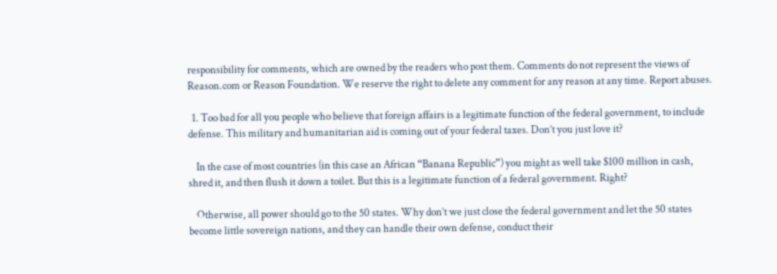responsibility for comments, which are owned by the readers who post them. Comments do not represent the views of Reason.com or Reason Foundation. We reserve the right to delete any comment for any reason at any time. Report abuses.

  1. Too bad for all you people who believe that foreign affairs is a legitimate function of the federal government, to include defense. This military and humanitarian aid is coming out of your federal taxes. Don’t you just love it?

    In the case of most countries (in this case an African “Banana Republic”) you might as well take $100 million in cash, shred it, and then flush it down a toilet. But this is a legitimate function of a federal government. Right?

    Otherwise, all power should go to the 50 states. Why don’t we just close the federal government and let the 50 states become little sovereign nations, and they can handle their own defense, conduct their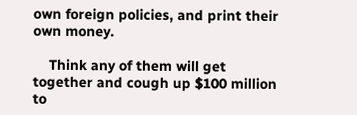own foreign policies, and print their own money.

    Think any of them will get together and cough up $100 million to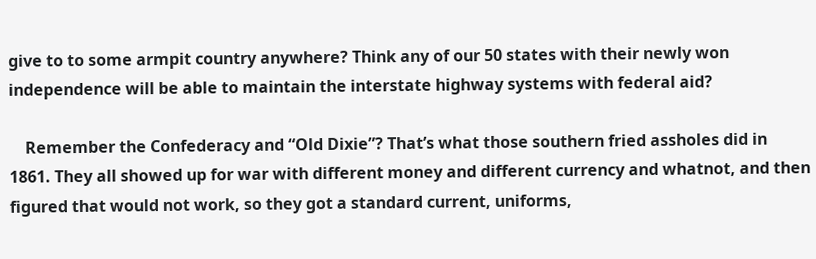give to to some armpit country anywhere? Think any of our 50 states with their newly won independence will be able to maintain the interstate highway systems with federal aid?

    Remember the Confederacy and “Old Dixie”? That’s what those southern fried assholes did in 1861. They all showed up for war with different money and different currency and whatnot, and then figured that would not work, so they got a standard current, uniforms,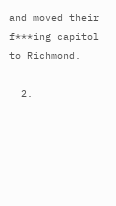and moved their f***ing capitol to Richmond.

  2.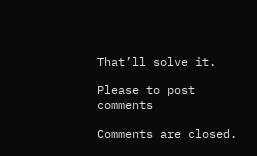That’ll solve it.

Please to post comments

Comments are closed.